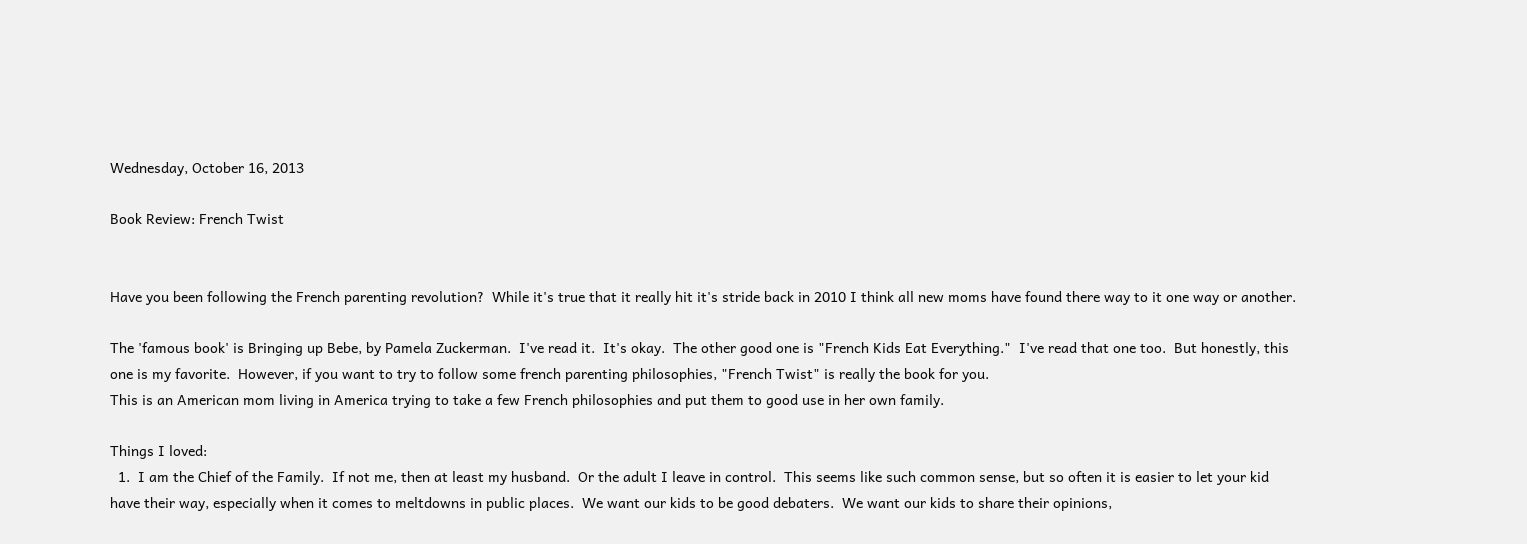Wednesday, October 16, 2013

Book Review: French Twist


Have you been following the French parenting revolution?  While it's true that it really hit it's stride back in 2010 I think all new moms have found there way to it one way or another.

The 'famous book' is Bringing up Bebe, by Pamela Zuckerman.  I've read it.  It's okay.  The other good one is "French Kids Eat Everything."  I've read that one too.  But honestly, this one is my favorite.  However, if you want to try to follow some french parenting philosophies, "French Twist" is really the book for you.
This is an American mom living in America trying to take a few French philosophies and put them to good use in her own family.

Things I loved:
  1.  I am the Chief of the Family.  If not me, then at least my husband.  Or the adult I leave in control.  This seems like such common sense, but so often it is easier to let your kid have their way, especially when it comes to meltdowns in public places.  We want our kids to be good debaters.  We want our kids to share their opinions,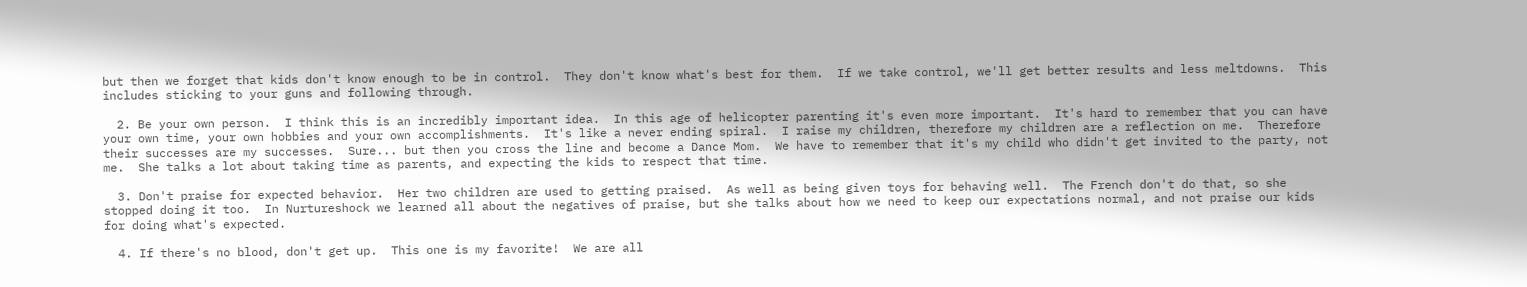but then we forget that kids don't know enough to be in control.  They don't know what's best for them.  If we take control, we'll get better results and less meltdowns.  This includes sticking to your guns and following through.

  2. Be your own person.  I think this is an incredibly important idea.  In this age of helicopter parenting it's even more important.  It's hard to remember that you can have your own time, your own hobbies and your own accomplishments.  It's like a never ending spiral.  I raise my children, therefore my children are a reflection on me.  Therefore their successes are my successes.  Sure... but then you cross the line and become a Dance Mom.  We have to remember that it's my child who didn't get invited to the party, not me.  She talks a lot about taking time as parents, and expecting the kids to respect that time.

  3. Don't praise for expected behavior.  Her two children are used to getting praised.  As well as being given toys for behaving well.  The French don't do that, so she stopped doing it too.  In Nurtureshock we learned all about the negatives of praise, but she talks about how we need to keep our expectations normal, and not praise our kids for doing what's expected.

  4. If there's no blood, don't get up.  This one is my favorite!  We are all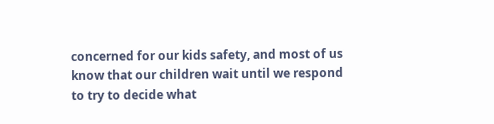concerned for our kids safety, and most of us know that our children wait until we respond to try to decide what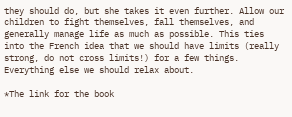they should do, but she takes it even further. Allow our children to fight themselves, fall themselves, and generally manage life as much as possible. This ties into the French idea that we should have limits (really strong, do not cross limits!) for a few things.  Everything else we should relax about.

*The link for the book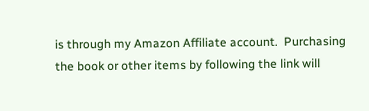is through my Amazon Affiliate account.  Purchasing the book or other items by following the link will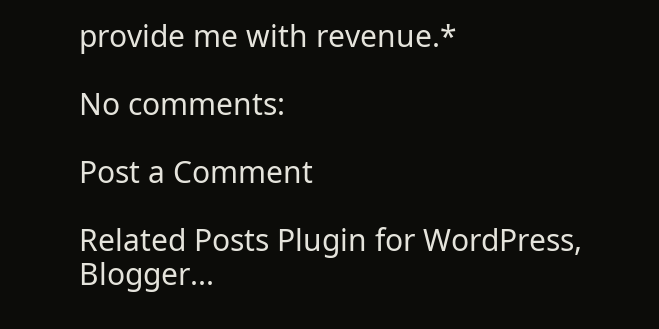provide me with revenue.*

No comments:

Post a Comment

Related Posts Plugin for WordPress, Blogger...